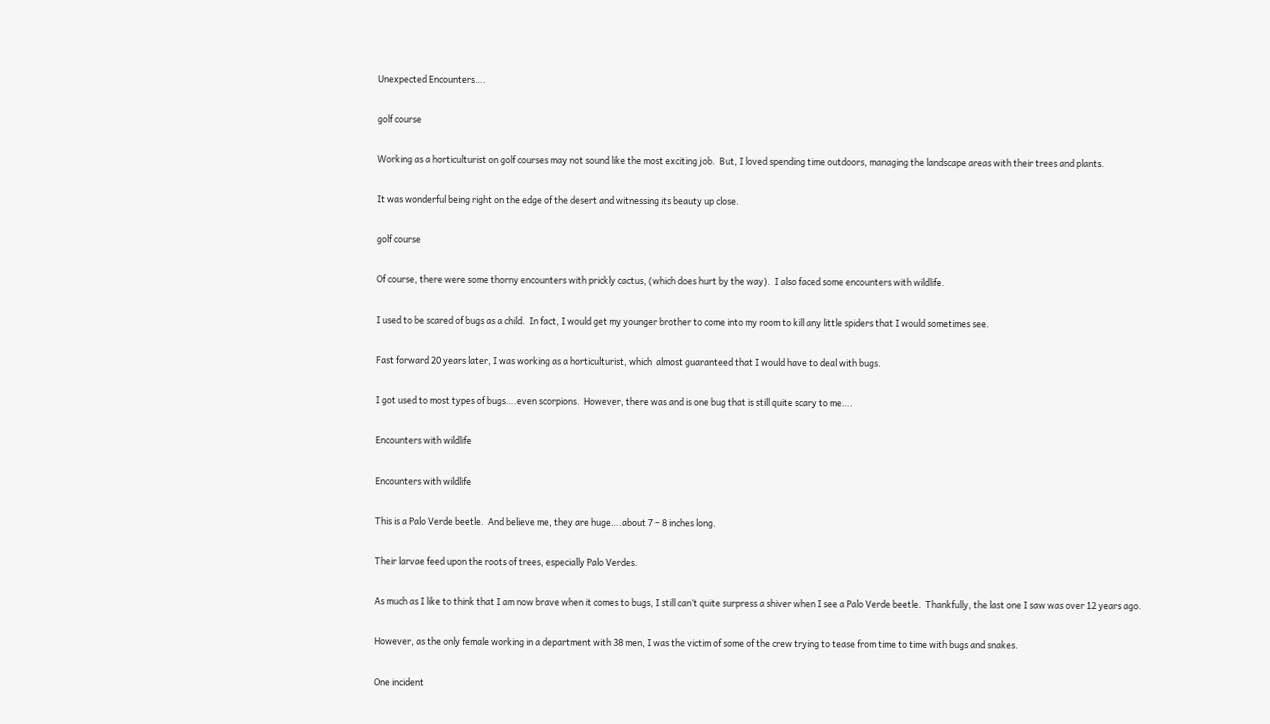Unexpected Encounters….

golf course

Working as a horticulturist on golf courses may not sound like the most exciting job.  But, I loved spending time outdoors, managing the landscape areas with their trees and plants.

It was wonderful being right on the edge of the desert and witnessing its beauty up close.

golf course

Of course, there were some thorny encounters with prickly cactus, (which does hurt by the way).  I also faced some encounters with wildlife.

I used to be scared of bugs as a child.  In fact, I would get my younger brother to come into my room to kill any little spiders that I would sometimes see.

Fast forward 20 years later, I was working as a horticulturist, which  almost guaranteed that I would have to deal with bugs.

I got used to most types of bugs….even scorpions.  However, there was and is one bug that is still quite scary to me….

Encounters with wildlife

Encounters with wildlife

This is a Palo Verde beetle.  And believe me, they are huge….about 7 – 8 inches long.

Their larvae feed upon the roots of trees, especially Palo Verdes.

As much as I like to think that I am now brave when it comes to bugs, I still can’t quite surpress a shiver when I see a Palo Verde beetle.  Thankfully, the last one I saw was over 12 years ago.

However, as the only female working in a department with 38 men, I was the victim of some of the crew trying to tease from time to time with bugs and snakes.

One incident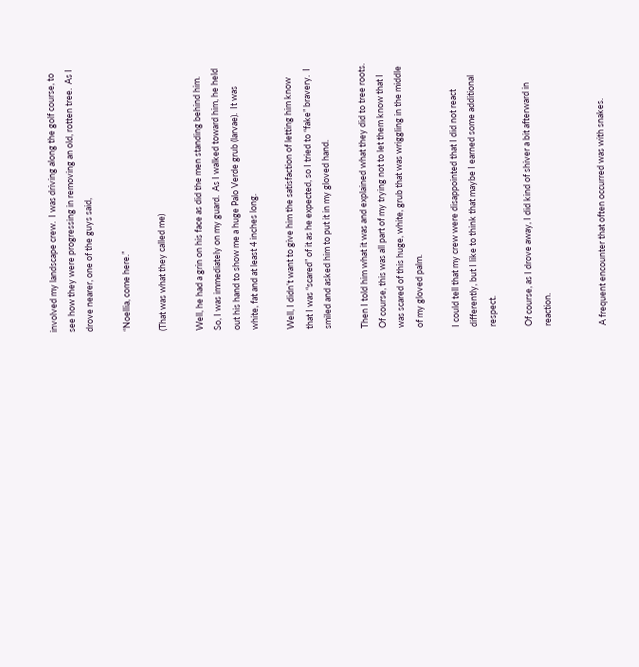involved my landscape crew.  I was driving along the golf course, to see how they were progressing in removing an old, rotten tree.  As I drove nearer, one of the guys said,

“Noellia, come here.”

(That was what they called me)

Well, he had a grin on his face as did the men standing behind him.  So, I was immediately on my guard.  As I walked toward him, he held out his hand to show me a huge Palo Verde grub (larvae).  It was white, fat and at least 4 inches long.

Well, I didn’t want to give him the satisfaction of letting him know that I was “scared” of it as he expected, so I tried to “fake” bravery.  I smiled and asked him to put it in my gloved hand.

Then I told him what it was and explained what they did to tree roots.  Of course, this was all part of my trying not to let them know that I was scared of this huge, white, grub that was wriggling in the middle of my gloved palm.

I could tell that my crew were disappointed that I did not react differently, but I like to think that maybe I earned some additional respect.

Of course, as I drove away, I did kind of shiver a bit afterward in reaction.


A frequent encounter that often occurred was with snakes.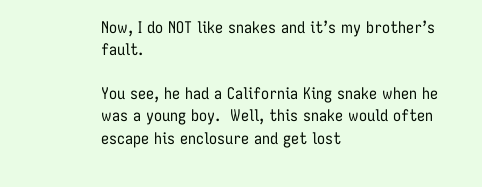Now, I do NOT like snakes and it’s my brother’s fault.

You see, he had a California King snake when he was a young boy.  Well, this snake would often escape his enclosure and get lost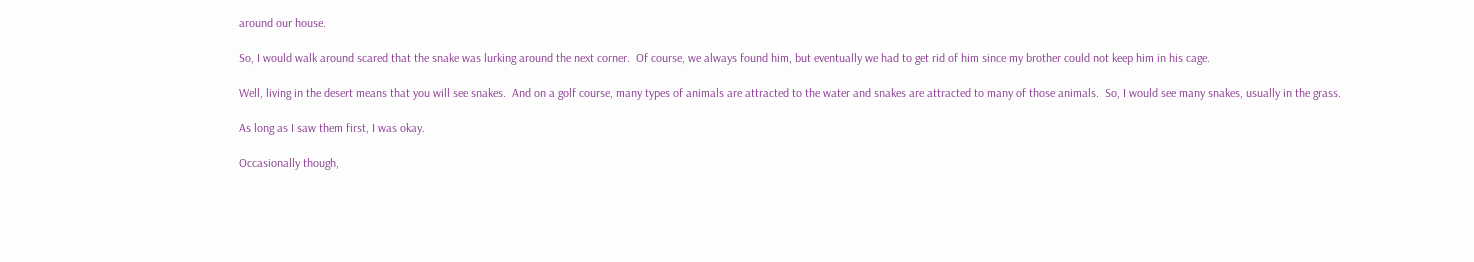around our house.

So, I would walk around scared that the snake was lurking around the next corner.  Of course, we always found him, but eventually we had to get rid of him since my brother could not keep him in his cage.

Well, living in the desert means that you will see snakes.  And on a golf course, many types of animals are attracted to the water and snakes are attracted to many of those animals.  So, I would see many snakes, usually in the grass.

As long as I saw them first, I was okay.

Occasionally though,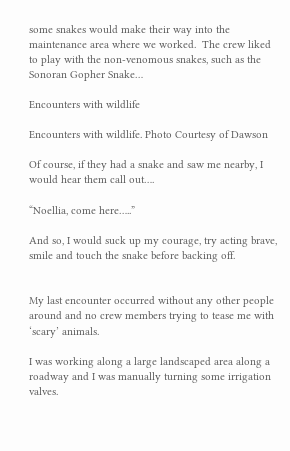some snakes would make their way into the maintenance area where we worked.  The crew liked to play with the non-venomous snakes, such as the Sonoran Gopher Snake…

Encounters with wildlife

Encounters with wildlife. Photo Courtesy of Dawson

Of course, if they had a snake and saw me nearby, I would hear them call out….

“Noellia, come here…..”

And so, I would suck up my courage, try acting brave, smile and touch the snake before backing off.


My last encounter occurred without any other people around and no crew members trying to tease me with ‘scary’ animals.

I was working along a large landscaped area along a roadway and I was manually turning some irrigation valves.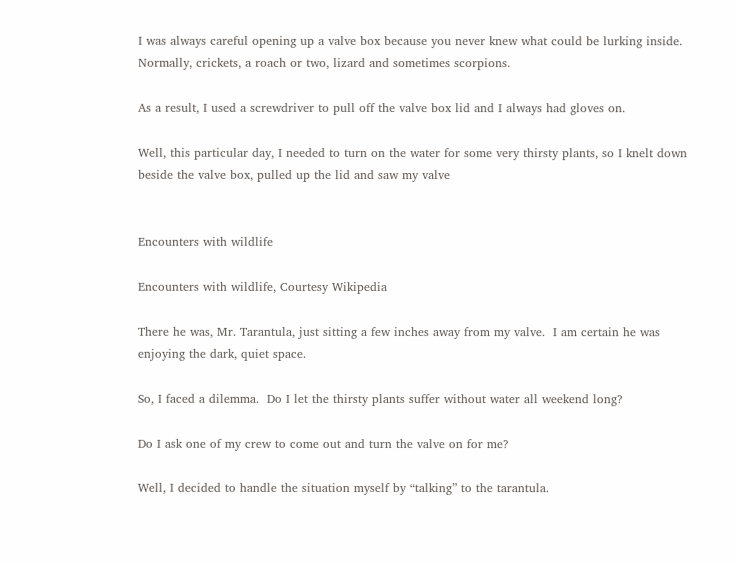I was always careful opening up a valve box because you never knew what could be lurking inside.  Normally, crickets, a roach or two, lizard and sometimes scorpions.

As a result, I used a screwdriver to pull off the valve box lid and I always had gloves on.

Well, this particular day, I needed to turn on the water for some very thirsty plants, so I knelt down beside the valve box, pulled up the lid and saw my valve


Encounters with wildlife

Encounters with wildlife, Courtesy Wikipedia

There he was, Mr. Tarantula, just sitting a few inches away from my valve.  I am certain he was enjoying the dark, quiet space.

So, I faced a dilemma.  Do I let the thirsty plants suffer without water all weekend long?

Do I ask one of my crew to come out and turn the valve on for me?

Well, I decided to handle the situation myself by “talking” to the tarantula.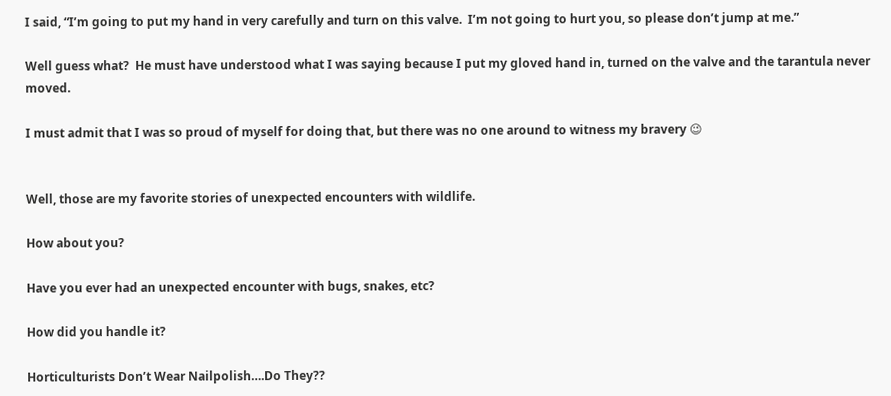I said, “I’m going to put my hand in very carefully and turn on this valve.  I’m not going to hurt you, so please don’t jump at me.”

Well guess what?  He must have understood what I was saying because I put my gloved hand in, turned on the valve and the tarantula never moved.

I must admit that I was so proud of myself for doing that, but there was no one around to witness my bravery 😉


Well, those are my favorite stories of unexpected encounters with wildlife.

How about you?

Have you ever had an unexpected encounter with bugs, snakes, etc?

How did you handle it?

Horticulturists Don’t Wear Nailpolish….Do They??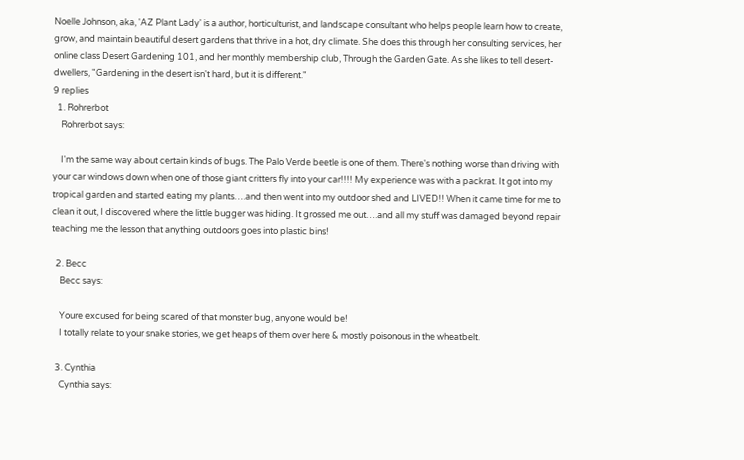Noelle Johnson, aka, 'AZ Plant Lady' is a author, horticulturist, and landscape consultant who helps people learn how to create, grow, and maintain beautiful desert gardens that thrive in a hot, dry climate. She does this through her consulting services, her online class Desert Gardening 101, and her monthly membership club, Through the Garden Gate. As she likes to tell desert-dwellers, "Gardening in the desert isn't hard, but it is different."
9 replies
  1. Rohrerbot
    Rohrerbot says:

    I'm the same way about certain kinds of bugs. The Palo Verde beetle is one of them. There's nothing worse than driving with your car windows down when one of those giant critters fly into your car!!!! My experience was with a packrat. It got into my tropical garden and started eating my plants….and then went into my outdoor shed and LIVED!! When it came time for me to clean it out, I discovered where the little bugger was hiding. It grossed me out….and all my stuff was damaged beyond repair teaching me the lesson that anything outdoors goes into plastic bins!

  2. Becc
    Becc says:

    Youre excused for being scared of that monster bug, anyone would be!
    I totally relate to your snake stories, we get heaps of them over here & mostly poisonous in the wheatbelt.

  3. Cynthia
    Cynthia says: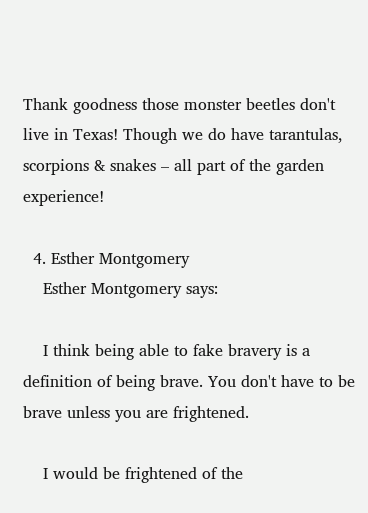Thank goodness those monster beetles don't live in Texas! Though we do have tarantulas, scorpions & snakes – all part of the garden experience!

  4. Esther Montgomery
    Esther Montgomery says:

    I think being able to fake bravery is a definition of being brave. You don't have to be brave unless you are frightened.

    I would be frightened of the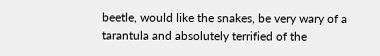beetle, would like the snakes, be very wary of a tarantula and absolutely terrified of the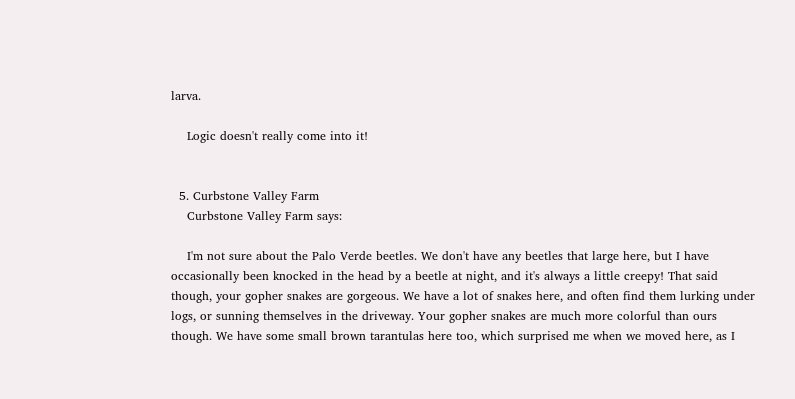larva.

    Logic doesn't really come into it!


  5. Curbstone Valley Farm
    Curbstone Valley Farm says:

    I'm not sure about the Palo Verde beetles. We don't have any beetles that large here, but I have occasionally been knocked in the head by a beetle at night, and it's always a little creepy! That said though, your gopher snakes are gorgeous. We have a lot of snakes here, and often find them lurking under logs, or sunning themselves in the driveway. Your gopher snakes are much more colorful than ours though. We have some small brown tarantulas here too, which surprised me when we moved here, as I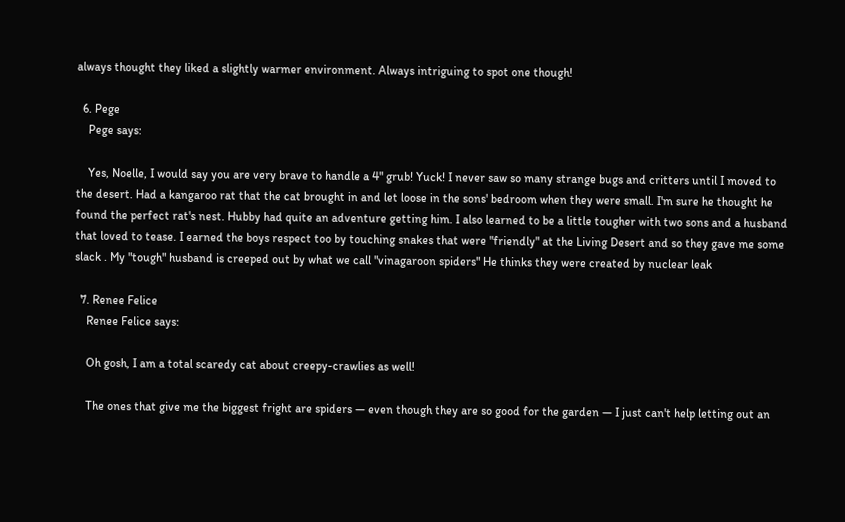always thought they liked a slightly warmer environment. Always intriguing to spot one though!

  6. Pege
    Pege says:

    Yes, Noelle, I would say you are very brave to handle a 4" grub! Yuck! I never saw so many strange bugs and critters until I moved to the desert. Had a kangaroo rat that the cat brought in and let loose in the sons' bedroom when they were small. I'm sure he thought he found the perfect rat's nest. Hubby had quite an adventure getting him. I also learned to be a little tougher with two sons and a husband that loved to tease. I earned the boys respect too by touching snakes that were "friendly" at the Living Desert and so they gave me some slack . My "tough" husband is creeped out by what we call "vinagaroon spiders" He thinks they were created by nuclear leak

  7. Renee Felice
    Renee Felice says:

    Oh gosh, I am a total scaredy cat about creepy-crawlies as well!

    The ones that give me the biggest fright are spiders — even though they are so good for the garden — I just can't help letting out an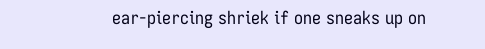ear-piercing shriek if one sneaks up on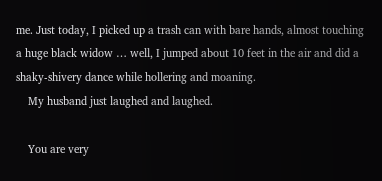me. Just today, I picked up a trash can with bare hands, almost touching a huge black widow … well, I jumped about 10 feet in the air and did a shaky-shivery dance while hollering and moaning.
    My husband just laughed and laughed.

    You are very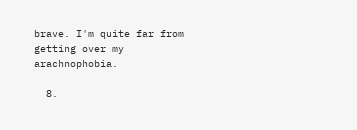brave. I'm quite far from getting over my arachnophobia.

  8.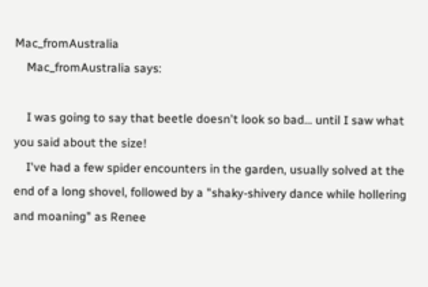Mac_fromAustralia
    Mac_fromAustralia says:

    I was going to say that beetle doesn't look so bad… until I saw what you said about the size!
    I've had a few spider encounters in the garden, usually solved at the end of a long shovel, followed by a "shaky-shivery dance while hollering and moaning" as Renee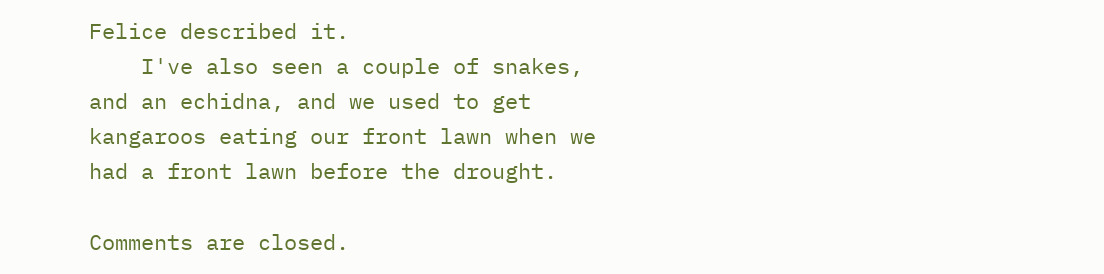Felice described it.
    I've also seen a couple of snakes, and an echidna, and we used to get kangaroos eating our front lawn when we had a front lawn before the drought.

Comments are closed.